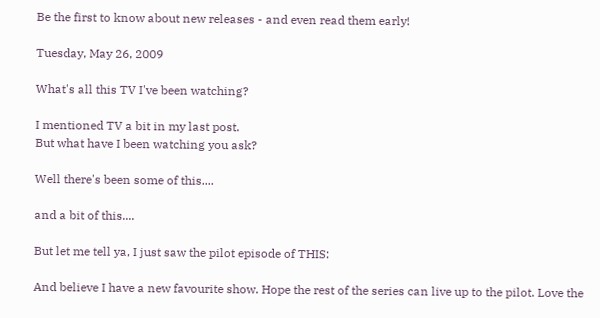Be the first to know about new releases - and even read them early!

Tuesday, May 26, 2009

What's all this TV I've been watching?

I mentioned TV a bit in my last post.
But what have I been watching you ask?

Well there's been some of this....

and a bit of this....

But let me tell ya, I just saw the pilot episode of THIS:

And believe I have a new favourite show. Hope the rest of the series can live up to the pilot. Love the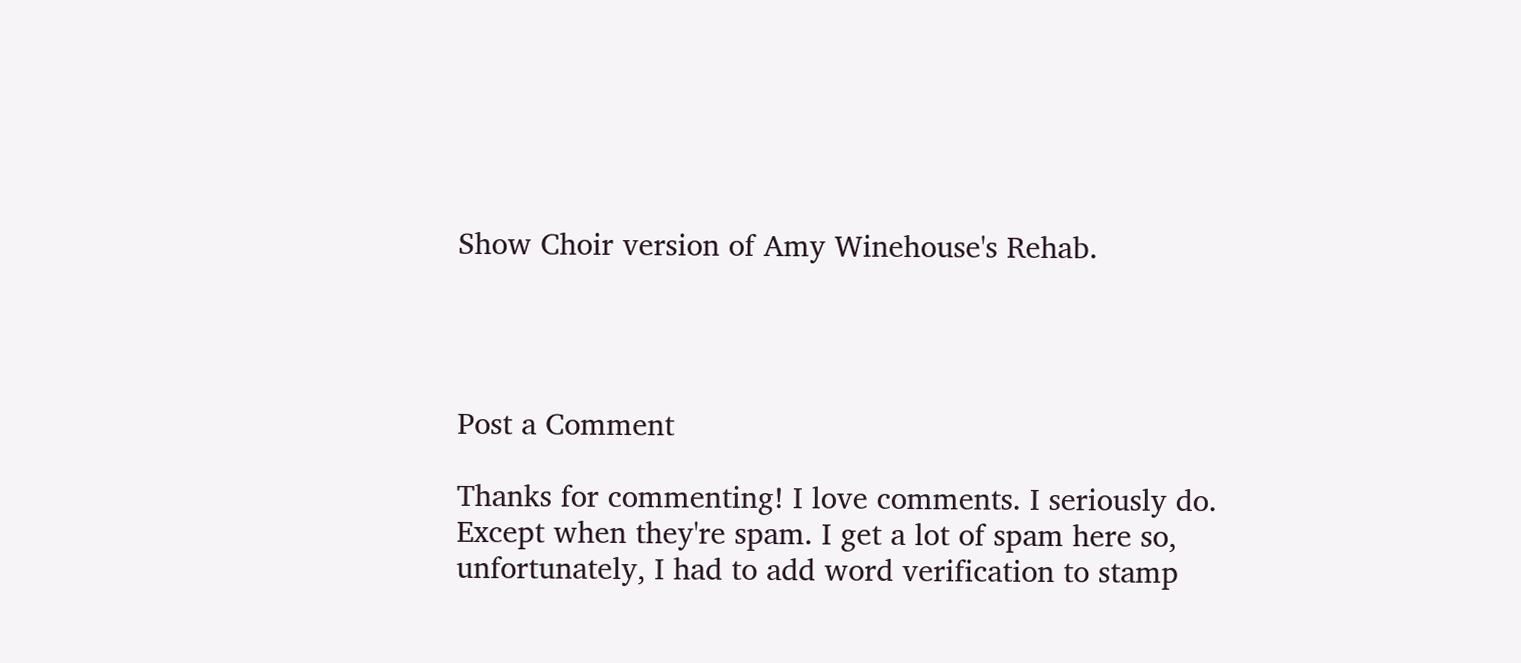Show Choir version of Amy Winehouse's Rehab.




Post a Comment

Thanks for commenting! I love comments. I seriously do. Except when they're spam. I get a lot of spam here so, unfortunately, I had to add word verification to stamp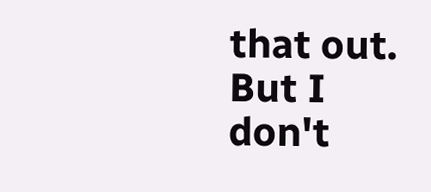that out. But I don't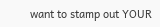want to stamp out YOUR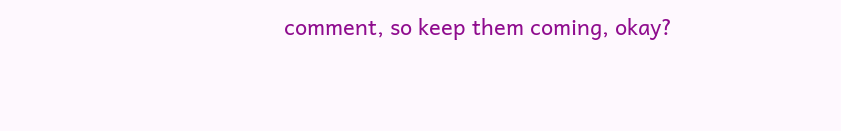comment, so keep them coming, okay?